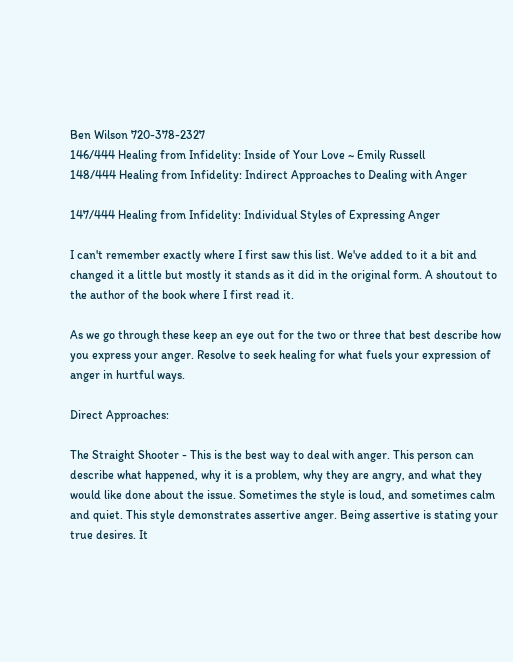Ben Wilson 720-378-2327
146/444 Healing from Infidelity: Inside of Your Love ~ Emily Russell
148/444 Healing from Infidelity: Indirect Approaches to Dealing with Anger

147/444 Healing from Infidelity: Individual Styles of Expressing Anger

I can't remember exactly where I first saw this list. We've added to it a bit and changed it a little but mostly it stands as it did in the original form. A shoutout to the author of the book where I first read it.

As we go through these keep an eye out for the two or three that best describe how you express your anger. Resolve to seek healing for what fuels your expression of anger in hurtful ways.

Direct Approaches:

The Straight Shooter - This is the best way to deal with anger. This person can describe what happened, why it is a problem, why they are angry, and what they would like done about the issue. Sometimes the style is loud, and sometimes calm and quiet. This style demonstrates assertive anger. Being assertive is stating your true desires. It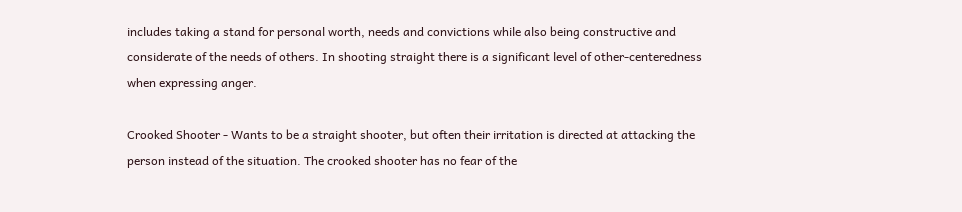includes taking a stand for personal worth, needs and convictions while also being constructive and considerate of the needs of others. In shooting straight there is a significant level of other-centeredness when expressing anger.

Crooked Shooter - Wants to be a straight shooter, but often their irritation is directed at attacking the person instead of the situation. The crooked shooter has no fear of the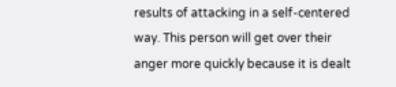results of attacking in a self-centered way. This person will get over their anger more quickly because it is dealt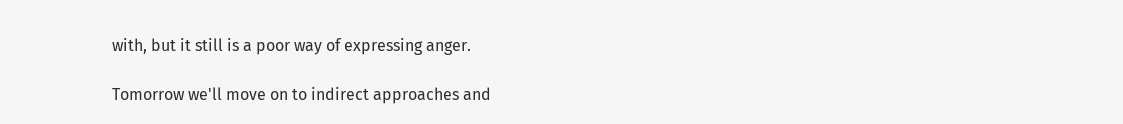with, but it still is a poor way of expressing anger.

Tomorrow we'll move on to indirect approaches and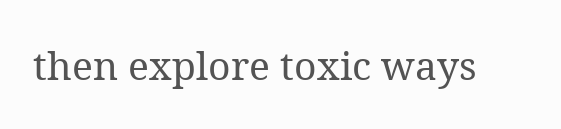then explore toxic ways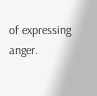of expressing anger.